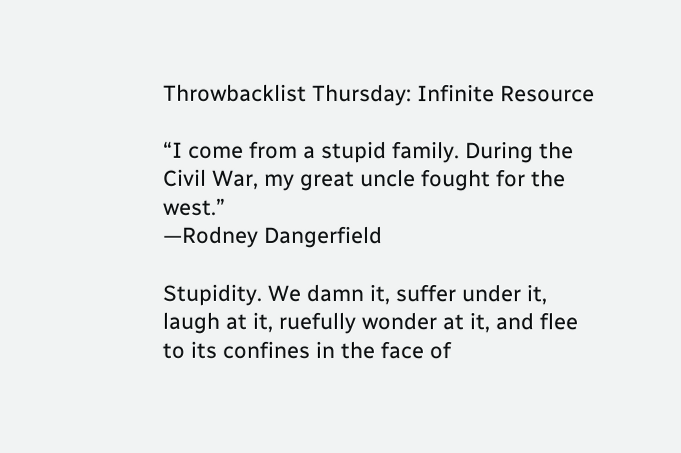Throwbacklist Thursday: Infinite Resource

“I come from a stupid family. During the Civil War, my great uncle fought for the west.”
—Rodney Dangerfield

Stupidity. We damn it, suffer under it, laugh at it, ruefully wonder at it, and flee to its confines in the face of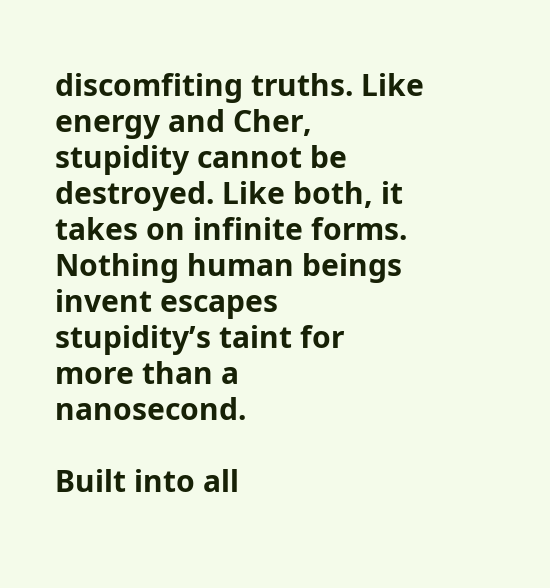discomfiting truths. Like energy and Cher, stupidity cannot be destroyed. Like both, it takes on infinite forms. Nothing human beings invent escapes stupidity’s taint for more than a nanosecond.

Built into all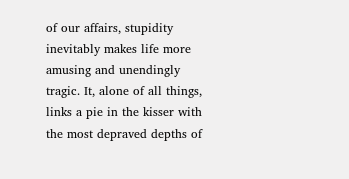of our affairs, stupidity inevitably makes life more amusing and unendingly tragic. It, alone of all things, links a pie in the kisser with the most depraved depths of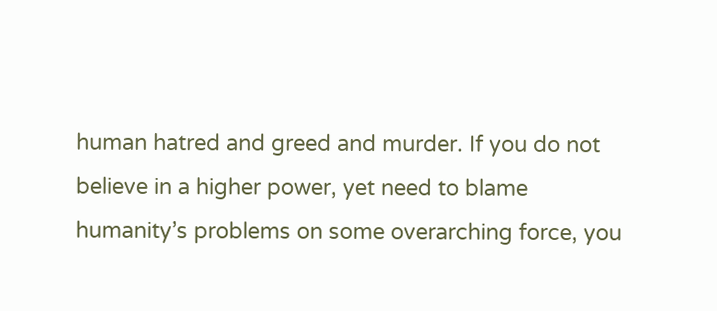human hatred and greed and murder. If you do not believe in a higher power, yet need to blame humanity’s problems on some overarching force, you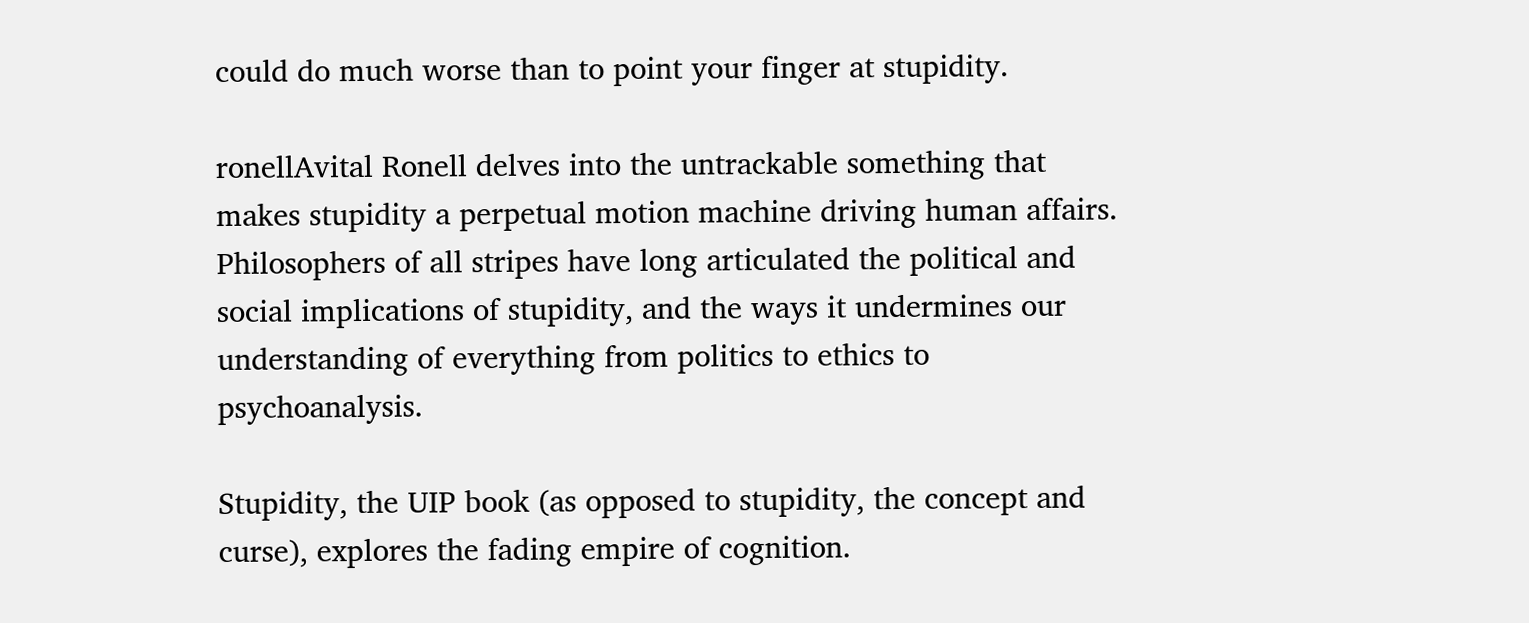could do much worse than to point your finger at stupidity.

ronellAvital Ronell delves into the untrackable something that makes stupidity a perpetual motion machine driving human affairs. Philosophers of all stripes have long articulated the political and social implications of stupidity, and the ways it undermines our understanding of everything from politics to ethics to psychoanalysis.

Stupidity, the UIP book (as opposed to stupidity, the concept and curse), explores the fading empire of cognition.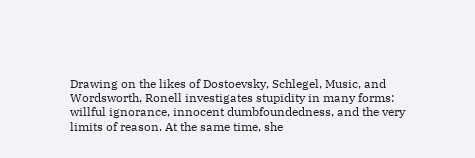Drawing on the likes of Dostoevsky, Schlegel, Music, and Wordsworth, Ronell investigates stupidity in many forms: willful ignorance, innocent dumbfoundedness, and the very limits of reason. At the same time, she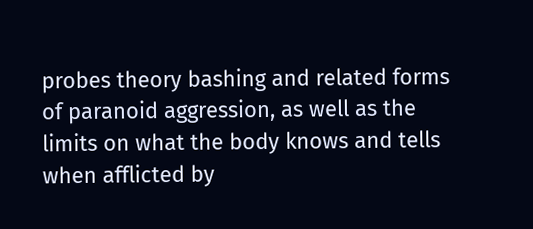probes theory bashing and related forms of paranoid aggression, as well as the limits on what the body knows and tells when afflicted by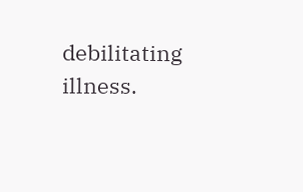debilitating illness.